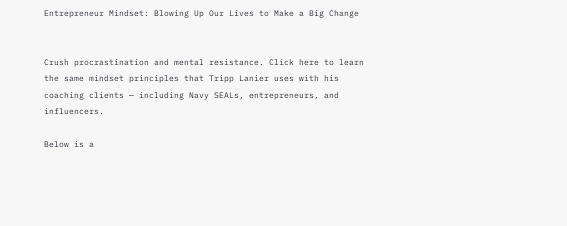Entrepreneur Mindset: Blowing Up Our Lives to Make a Big Change


Crush procrastination and mental resistance. Click here to learn the same mindset principles that Tripp Lanier uses with his coaching clients — including Navy SEALs, entrepreneurs, and influencers.

Below is a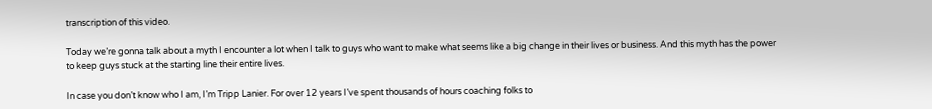transcription of this video.

Today we’re gonna talk about a myth I encounter a lot when I talk to guys who want to make what seems like a big change in their lives or business. And this myth has the power to keep guys stuck at the starting line their entire lives.

In case you don’t know who I am, I’m Tripp Lanier. For over 12 years I’ve spent thousands of hours coaching folks to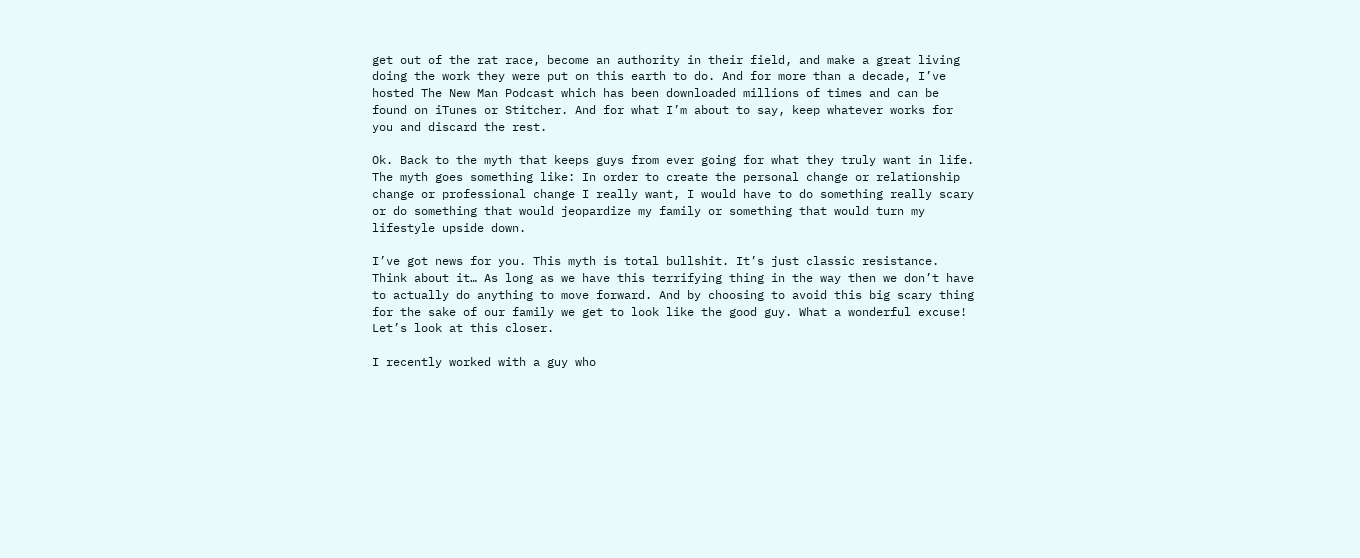get out of the rat race, become an authority in their field, and make a great living doing the work they were put on this earth to do. And for more than a decade, I’ve hosted The New Man Podcast which has been downloaded millions of times and can be found on iTunes or Stitcher. And for what I’m about to say, keep whatever works for you and discard the rest.

Ok. Back to the myth that keeps guys from ever going for what they truly want in life. The myth goes something like: In order to create the personal change or relationship change or professional change I really want, I would have to do something really scary or do something that would jeopardize my family or something that would turn my lifestyle upside down.

I’ve got news for you. This myth is total bullshit. It’s just classic resistance. Think about it… As long as we have this terrifying thing in the way then we don’t have to actually do anything to move forward. And by choosing to avoid this big scary thing for the sake of our family we get to look like the good guy. What a wonderful excuse!
Let’s look at this closer.

I recently worked with a guy who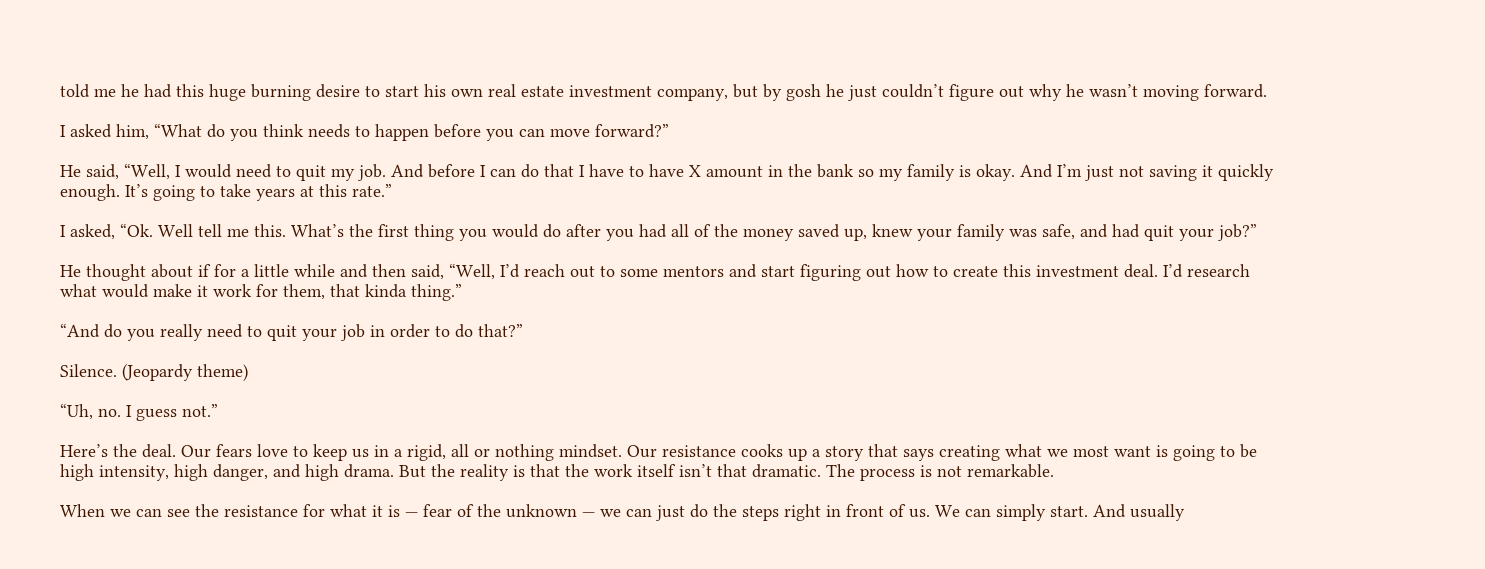told me he had this huge burning desire to start his own real estate investment company, but by gosh he just couldn’t figure out why he wasn’t moving forward.

I asked him, “What do you think needs to happen before you can move forward?”

He said, “Well, I would need to quit my job. And before I can do that I have to have X amount in the bank so my family is okay. And I’m just not saving it quickly enough. It’s going to take years at this rate.”

I asked, “Ok. Well tell me this. What’s the first thing you would do after you had all of the money saved up, knew your family was safe, and had quit your job?”

He thought about if for a little while and then said, “Well, I’d reach out to some mentors and start figuring out how to create this investment deal. I’d research what would make it work for them, that kinda thing.”

“And do you really need to quit your job in order to do that?”

Silence. (Jeopardy theme)

“Uh, no. I guess not.”

Here’s the deal. Our fears love to keep us in a rigid, all or nothing mindset. Our resistance cooks up a story that says creating what we most want is going to be high intensity, high danger, and high drama. But the reality is that the work itself isn’t that dramatic. The process is not remarkable.

When we can see the resistance for what it is — fear of the unknown — we can just do the steps right in front of us. We can simply start. And usually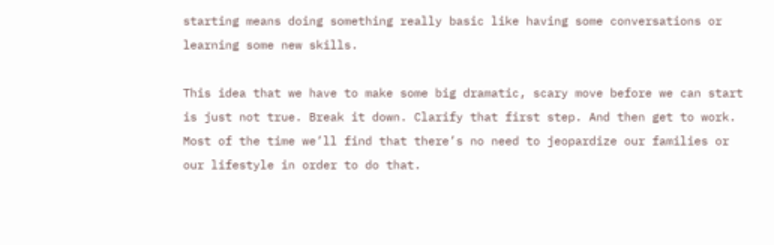starting means doing something really basic like having some conversations or learning some new skills.

This idea that we have to make some big dramatic, scary move before we can start is just not true. Break it down. Clarify that first step. And then get to work. Most of the time we’ll find that there’s no need to jeopardize our families or our lifestyle in order to do that.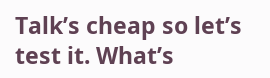Talk’s cheap so let’s test it. What’s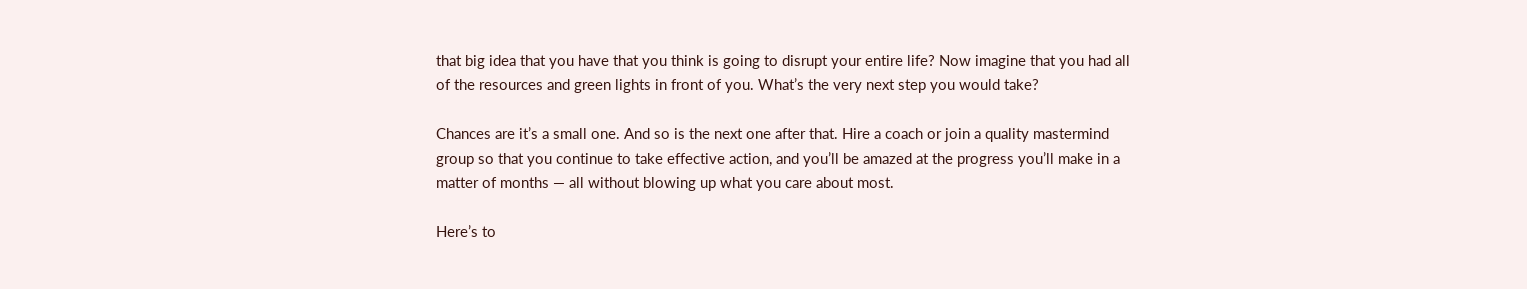that big idea that you have that you think is going to disrupt your entire life? Now imagine that you had all of the resources and green lights in front of you. What’s the very next step you would take?

Chances are it’s a small one. And so is the next one after that. Hire a coach or join a quality mastermind group so that you continue to take effective action, and you’ll be amazed at the progress you’ll make in a matter of months — all without blowing up what you care about most.

Here’s to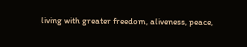living with greater freedom, aliveness, peace,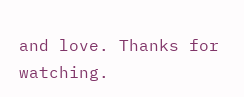and love. Thanks for watching.